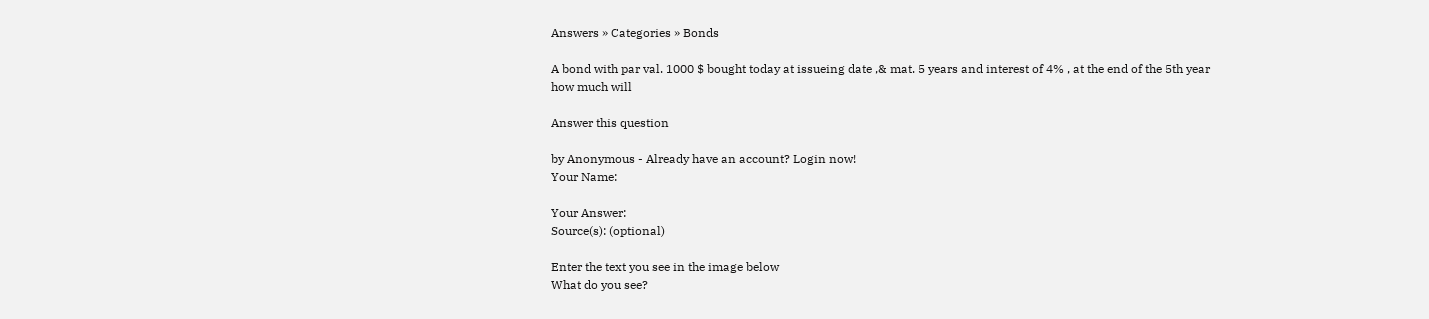Answers » Categories » Bonds

A bond with par val. 1000 $ bought today at issueing date ,& mat. 5 years and interest of 4% , at the end of the 5th year how much will

Answer this question

by Anonymous - Already have an account? Login now!
Your Name:

Your Answer:
Source(s): (optional)

Enter the text you see in the image below
What do you see?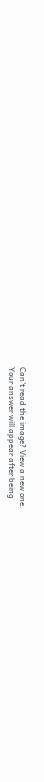Can't read the image? View a new one.
Your answer will appear after being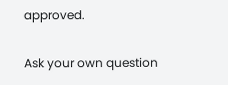approved.

Ask your own question